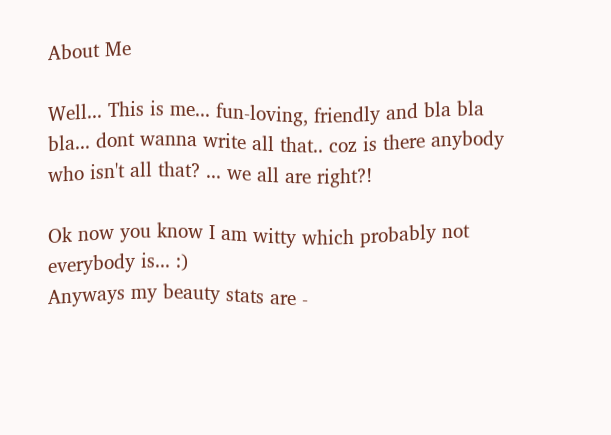About Me

Well... This is me... fun-loving, friendly and bla bla bla... dont wanna write all that.. coz is there anybody who isn't all that? ... we all are right?!

Ok now you know I am witty which probably not everybody is... :)
Anyways my beauty stats are -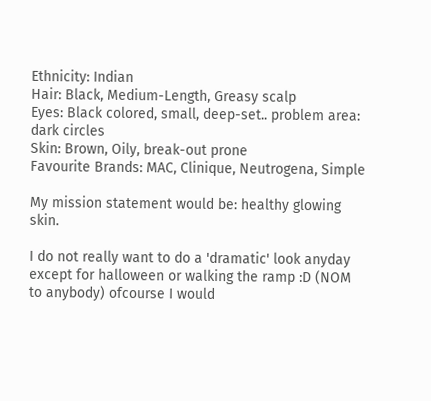Ethnicity: Indian
Hair: Black, Medium-Length, Greasy scalp
Eyes: Black colored, small, deep-set.. problem area: dark circles
Skin: Brown, Oily, break-out prone
Favourite Brands: MAC, Clinique, Neutrogena, Simple

My mission statement would be: healthy glowing skin.

I do not really want to do a 'dramatic' look anyday except for halloween or walking the ramp :D (NOM to anybody) ofcourse I would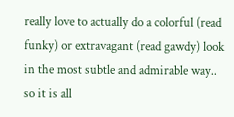really love to actually do a colorful (read funky) or extravagant (read gawdy) look in the most subtle and admirable way.. so it is all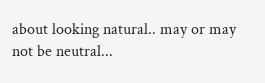about looking natural.. may or may not be neutral...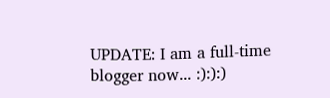UPDATE: I am a full-time blogger now... :):):)